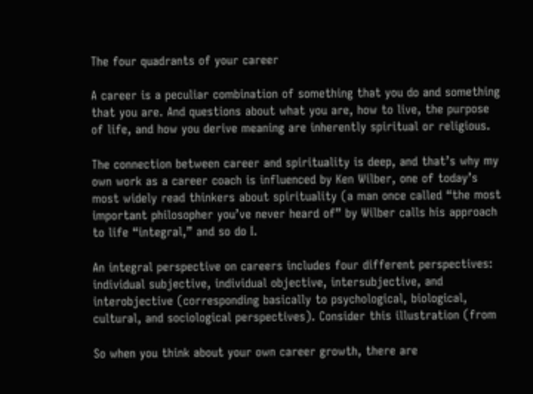The four quadrants of your career

A career is a peculiar combination of something that you do and something that you are. And questions about what you are, how to live, the purpose of life, and how you derive meaning are inherently spiritual or religious.

The connection between career and spirituality is deep, and that’s why my own work as a career coach is influenced by Ken Wilber, one of today’s most widely read thinkers about spirituality (a man once called “the most important philosopher you’ve never heard of” by Wilber calls his approach to life “integral,” and so do I.

An integral perspective on careers includes four different perspectives: individual subjective, individual objective, intersubjective, and interobjective (corresponding basically to psychological, biological, cultural, and sociological perspectives). Consider this illustration (from

So when you think about your own career growth, there are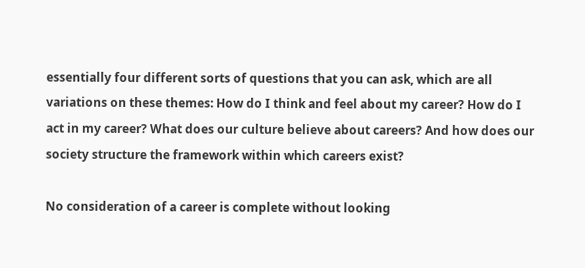essentially four different sorts of questions that you can ask, which are all variations on these themes: How do I think and feel about my career? How do I act in my career? What does our culture believe about careers? And how does our society structure the framework within which careers exist?

No consideration of a career is complete without looking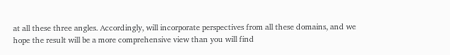at all these three angles. Accordingly, will incorporate perspectives from all these domains, and we hope the result will be a more comprehensive view than you will find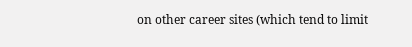on other career sites (which tend to limit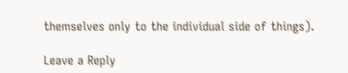themselves only to the individual side of things).

Leave a Reply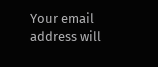Your email address will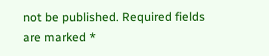not be published. Required fields are marked *